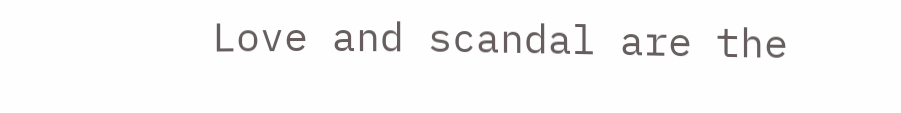Love and scandal are the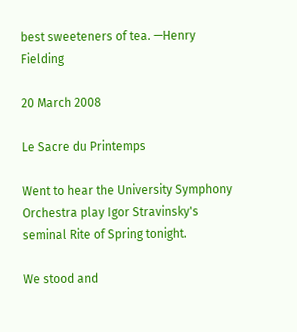best sweeteners of tea. —Henry Fielding

20 March 2008

Le Sacre du Printemps

Went to hear the University Symphony Orchestra play Igor Stravinsky's seminal Rite of Spring tonight.

We stood and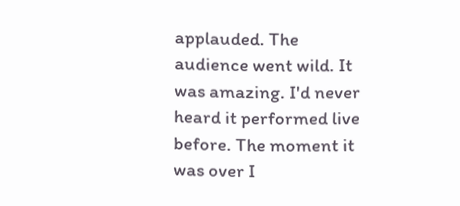applauded. The audience went wild. It was amazing. I'd never heard it performed live before. The moment it was over I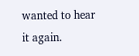wanted to hear it again.